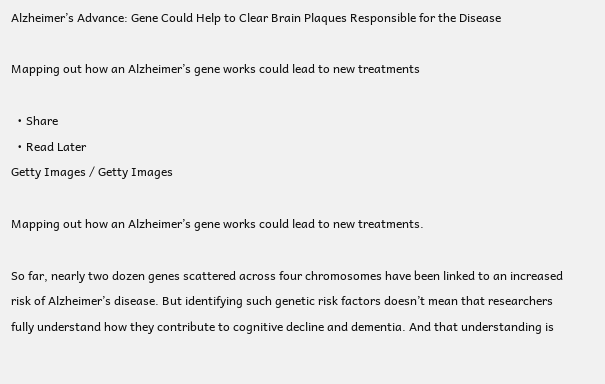Alzheimer’s Advance: Gene Could Help to Clear Brain Plaques Responsible for the Disease

Mapping out how an Alzheimer’s gene works could lead to new treatments

  • Share
  • Read Later
Getty Images / Getty Images

Mapping out how an Alzheimer’s gene works could lead to new treatments.

So far, nearly two dozen genes scattered across four chromosomes have been linked to an increased risk of Alzheimer’s disease. But identifying such genetic risk factors doesn’t mean that researchers fully understand how they contribute to cognitive decline and dementia. And that understanding is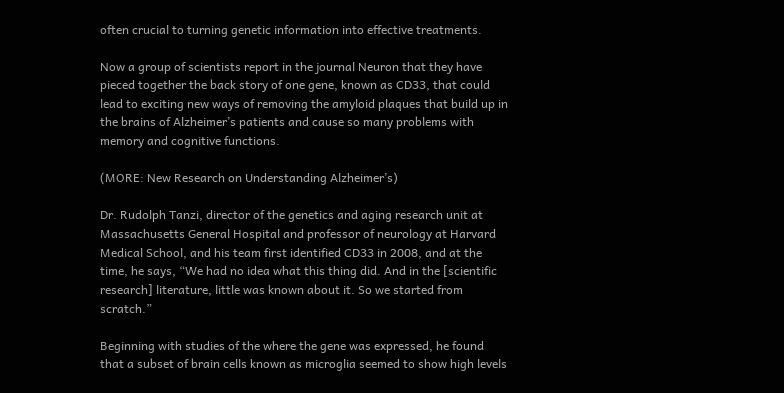often crucial to turning genetic information into effective treatments.

Now a group of scientists report in the journal Neuron that they have pieced together the back story of one gene, known as CD33, that could lead to exciting new ways of removing the amyloid plaques that build up in the brains of Alzheimer’s patients and cause so many problems with memory and cognitive functions.

(MORE: New Research on Understanding Alzheimer’s)

Dr. Rudolph Tanzi, director of the genetics and aging research unit at Massachusetts General Hospital and professor of neurology at Harvard Medical School, and his team first identified CD33 in 2008, and at the time, he says, “We had no idea what this thing did. And in the [scientific research] literature, little was known about it. So we started from scratch.”

Beginning with studies of the where the gene was expressed, he found that a subset of brain cells known as microglia seemed to show high levels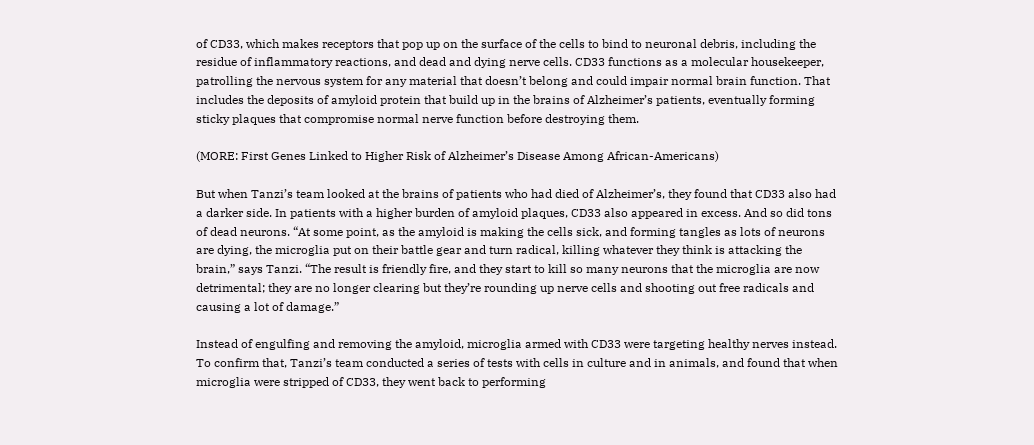of CD33, which makes receptors that pop up on the surface of the cells to bind to neuronal debris, including the residue of inflammatory reactions, and dead and dying nerve cells. CD33 functions as a molecular housekeeper, patrolling the nervous system for any material that doesn’t belong and could impair normal brain function. That includes the deposits of amyloid protein that build up in the brains of Alzheimer’s patients, eventually forming sticky plaques that compromise normal nerve function before destroying them.

(MORE: First Genes Linked to Higher Risk of Alzheimer’s Disease Among African-Americans)

But when Tanzi’s team looked at the brains of patients who had died of Alzheimer’s, they found that CD33 also had a darker side. In patients with a higher burden of amyloid plaques, CD33 also appeared in excess. And so did tons of dead neurons. “At some point, as the amyloid is making the cells sick, and forming tangles as lots of neurons are dying, the microglia put on their battle gear and turn radical, killing whatever they think is attacking the brain,” says Tanzi. “The result is friendly fire, and they start to kill so many neurons that the microglia are now detrimental; they are no longer clearing but they’re rounding up nerve cells and shooting out free radicals and causing a lot of damage.”

Instead of engulfing and removing the amyloid, microglia armed with CD33 were targeting healthy nerves instead. To confirm that, Tanzi’s team conducted a series of tests with cells in culture and in animals, and found that when microglia were stripped of CD33, they went back to performing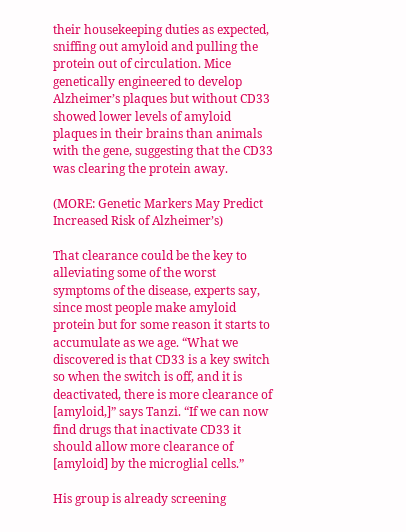their housekeeping duties as expected, sniffing out amyloid and pulling the protein out of circulation. Mice genetically engineered to develop Alzheimer’s plaques but without CD33 showed lower levels of amyloid plaques in their brains than animals with the gene, suggesting that the CD33 was clearing the protein away.

(MORE: Genetic Markers May Predict Increased Risk of Alzheimer’s)

That clearance could be the key to alleviating some of the worst symptoms of the disease, experts say, since most people make amyloid protein but for some reason it starts to accumulate as we age. “What we discovered is that CD33 is a key switch so when the switch is off, and it is deactivated, there is more clearance of [amyloid,]” says Tanzi. “If we can now find drugs that inactivate CD33 it should allow more clearance of [amyloid] by the microglial cells.”

His group is already screening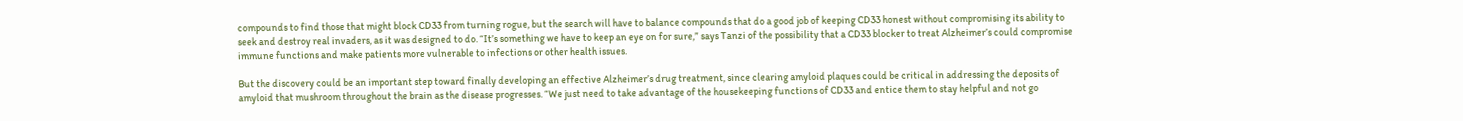compounds to find those that might block CD33 from turning rogue, but the search will have to balance compounds that do a good job of keeping CD33 honest without compromising its ability to seek and destroy real invaders, as it was designed to do. “It’s something we have to keep an eye on for sure,” says Tanzi of the possibility that a CD33 blocker to treat Alzheimer’s could compromise immune functions and make patients more vulnerable to infections or other health issues.

But the discovery could be an important step toward finally developing an effective Alzheimer’s drug treatment, since clearing amyloid plaques could be critical in addressing the deposits of amyloid that mushroom throughout the brain as the disease progresses. “We just need to take advantage of the housekeeping functions of CD33 and entice them to stay helpful and not go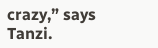crazy,” says Tanzi.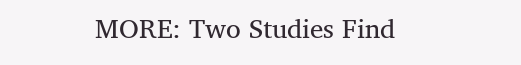MORE: Two Studies Find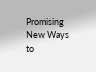Promising New Ways to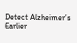Detect Alzheimer’s Earlier